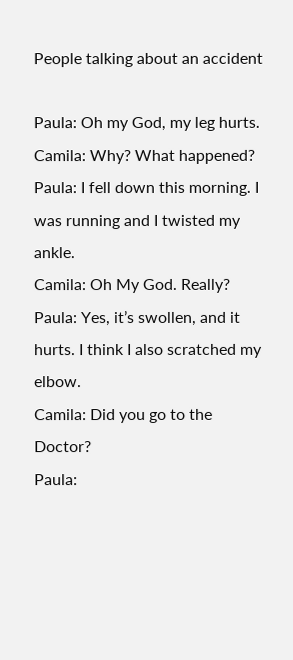People talking about an accident

Paula: Oh my God, my leg hurts.
Camila: Why? What happened?
Paula: I fell down this morning. I was running and I twisted my ankle.
Camila: Oh My God. Really?
Paula: Yes, it’s swollen, and it hurts. I think I also scratched my elbow.
Camila: Did you go to the Doctor?
Paula: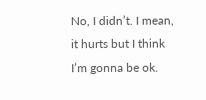No, I didn’t. I mean, it hurts but I think I’m gonna be ok.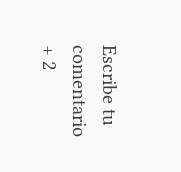Escribe tu comentario
+ 2